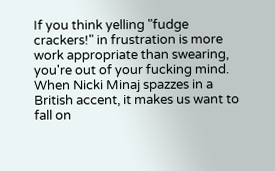If you think yelling "fudge crackers!" in frustration is more work appropriate than swearing, you're out of your fucking mind. When Nicki Minaj spazzes in a British accent, it makes us want to fall on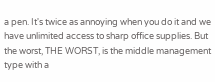a pen. It's twice as annoying when you do it and we have unlimited access to sharp office supplies. But the worst, THE WORST, is the middle management type with a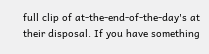full clip of at-the-end-of-the-day's at their disposal. If you have something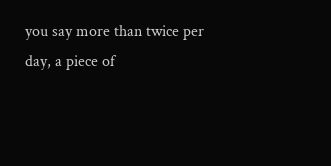you say more than twice per day, a piece of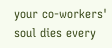your co-workers' soul dies every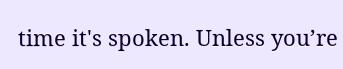time it's spoken. Unless you’re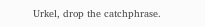Urkel, drop the catchphrase.